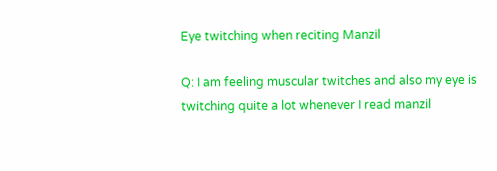Eye twitching when reciting Manzil

Q: I am feeling muscular twitches and also my eye is twitching quite a lot whenever I read manzil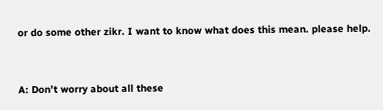or do some other zikr. I want to know what does this mean. please help.


A: Don’t worry about all these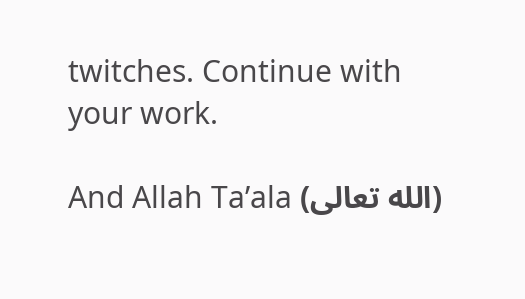twitches. Continue with your work.

And Allah Ta’ala (الله تعالى)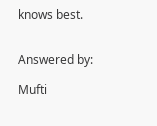knows best.


Answered by:

Mufti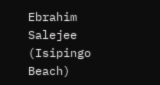Ebrahim Salejee (Isipingo Beach)